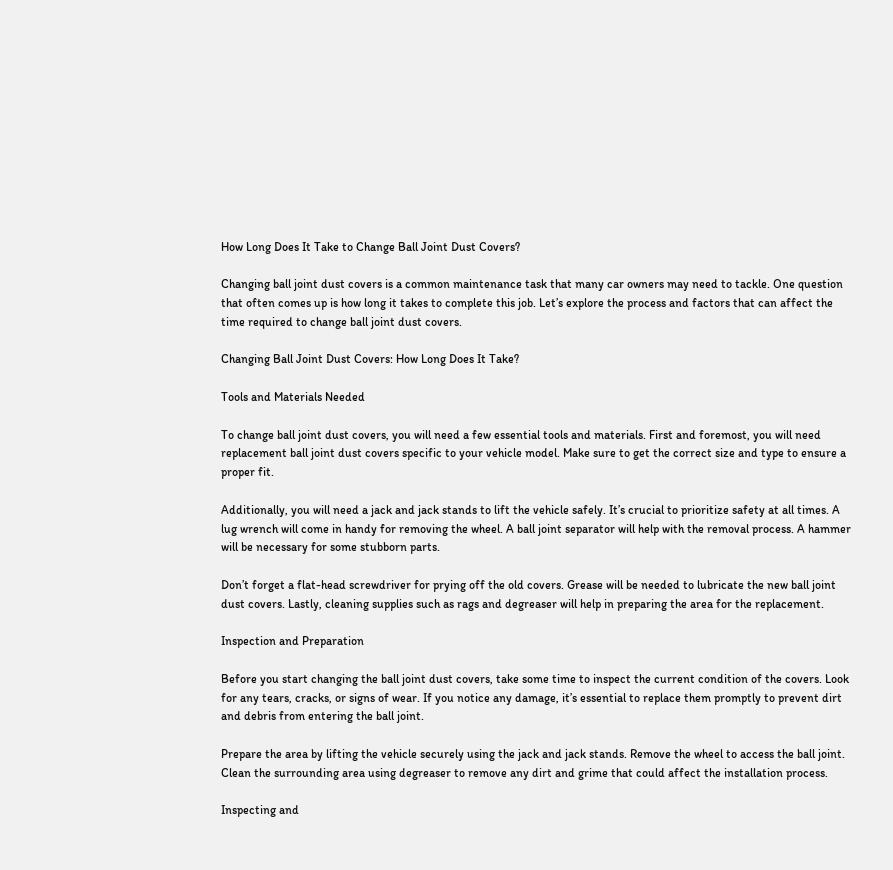How Long Does It Take to Change Ball Joint Dust Covers?

Changing ball joint dust covers is a common maintenance task that many car owners may need to tackle. One question that often comes up is how long it takes to complete this job. Let’s explore the process and factors that can affect the time required to change ball joint dust covers.

Changing Ball Joint Dust Covers: How Long Does It Take?

Tools and Materials Needed

To change ball joint dust covers, you will need a few essential tools and materials. First and foremost, you will need replacement ball joint dust covers specific to your vehicle model. Make sure to get the correct size and type to ensure a proper fit.

Additionally, you will need a jack and jack stands to lift the vehicle safely. It’s crucial to prioritize safety at all times. A lug wrench will come in handy for removing the wheel. A ball joint separator will help with the removal process. A hammer will be necessary for some stubborn parts.

Don’t forget a flat-head screwdriver for prying off the old covers. Grease will be needed to lubricate the new ball joint dust covers. Lastly, cleaning supplies such as rags and degreaser will help in preparing the area for the replacement.

Inspection and Preparation

Before you start changing the ball joint dust covers, take some time to inspect the current condition of the covers. Look for any tears, cracks, or signs of wear. If you notice any damage, it’s essential to replace them promptly to prevent dirt and debris from entering the ball joint.

Prepare the area by lifting the vehicle securely using the jack and jack stands. Remove the wheel to access the ball joint. Clean the surrounding area using degreaser to remove any dirt and grime that could affect the installation process.

Inspecting and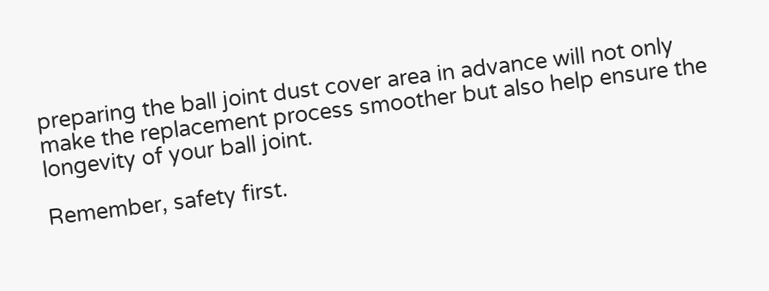preparing the ball joint dust cover area in advance will not only make the replacement process smoother but also help ensure the longevity of your ball joint.

Remember, safety first.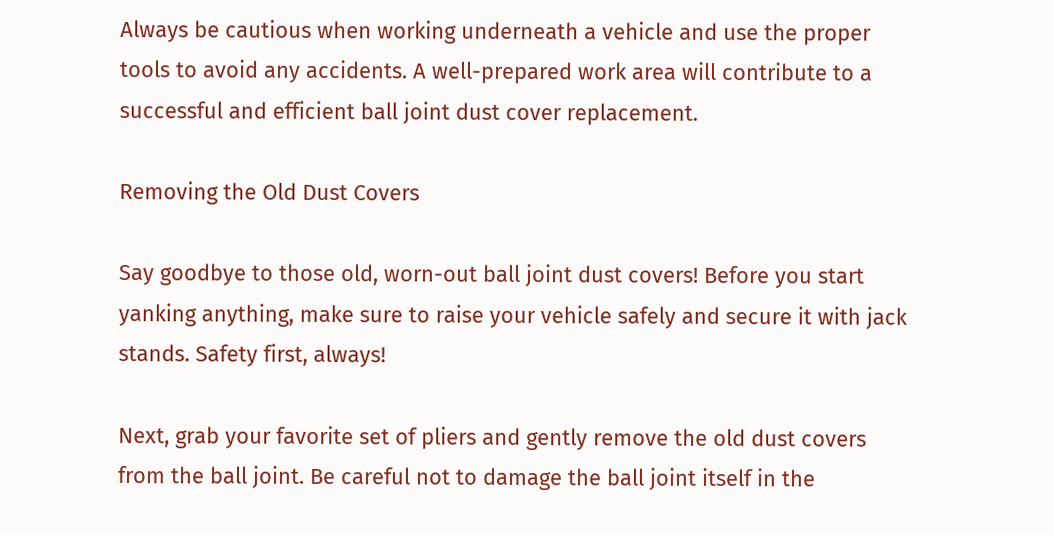Always be cautious when working underneath a vehicle and use the proper tools to avoid any accidents. A well-prepared work area will contribute to a successful and efficient ball joint dust cover replacement.

Removing the Old Dust Covers

Say goodbye to those old, worn-out ball joint dust covers! Before you start yanking anything, make sure to raise your vehicle safely and secure it with jack stands. Safety first, always!

Next, grab your favorite set of pliers and gently remove the old dust covers from the ball joint. Be careful not to damage the ball joint itself in the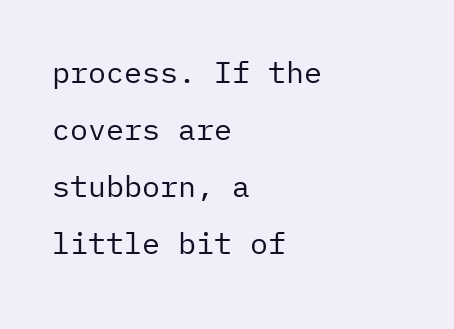process. If the covers are stubborn, a little bit of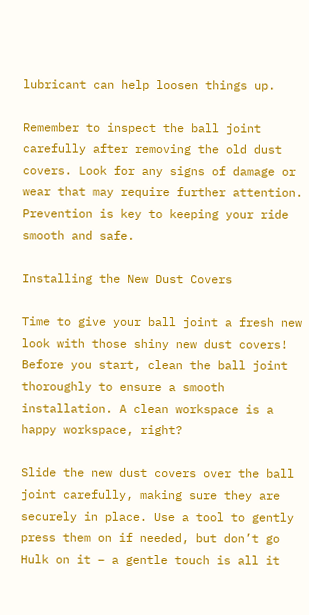lubricant can help loosen things up.

Remember to inspect the ball joint carefully after removing the old dust covers. Look for any signs of damage or wear that may require further attention. Prevention is key to keeping your ride smooth and safe.

Installing the New Dust Covers

Time to give your ball joint a fresh new look with those shiny new dust covers! Before you start, clean the ball joint thoroughly to ensure a smooth installation. A clean workspace is a happy workspace, right?

Slide the new dust covers over the ball joint carefully, making sure they are securely in place. Use a tool to gently press them on if needed, but don’t go Hulk on it – a gentle touch is all it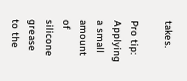takes.

Pro tip: Applying a small amount of silicone grease to the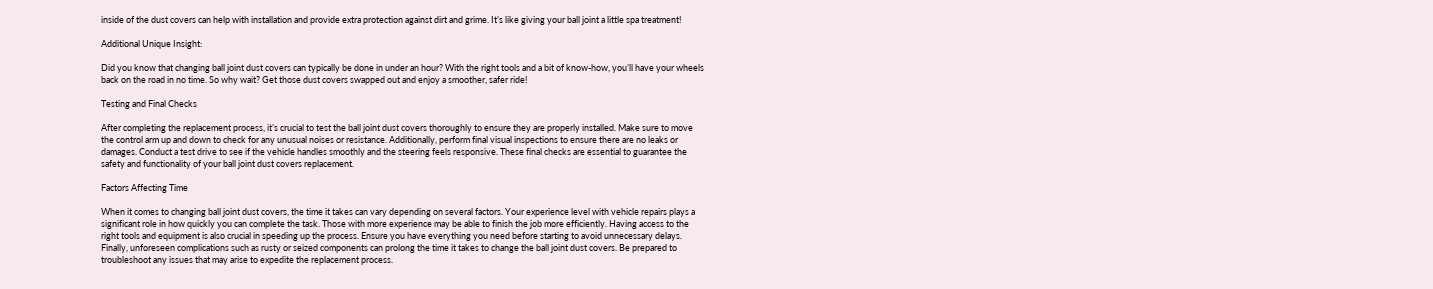inside of the dust covers can help with installation and provide extra protection against dirt and grime. It’s like giving your ball joint a little spa treatment!

Additional Unique Insight:

Did you know that changing ball joint dust covers can typically be done in under an hour? With the right tools and a bit of know-how, you’ll have your wheels back on the road in no time. So why wait? Get those dust covers swapped out and enjoy a smoother, safer ride!

Testing and Final Checks

After completing the replacement process, it’s crucial to test the ball joint dust covers thoroughly to ensure they are properly installed. Make sure to move the control arm up and down to check for any unusual noises or resistance. Additionally, perform final visual inspections to ensure there are no leaks or damages. Conduct a test drive to see if the vehicle handles smoothly and the steering feels responsive. These final checks are essential to guarantee the safety and functionality of your ball joint dust covers replacement.

Factors Affecting Time

When it comes to changing ball joint dust covers, the time it takes can vary depending on several factors. Your experience level with vehicle repairs plays a significant role in how quickly you can complete the task. Those with more experience may be able to finish the job more efficiently. Having access to the right tools and equipment is also crucial in speeding up the process. Ensure you have everything you need before starting to avoid unnecessary delays. Finally, unforeseen complications such as rusty or seized components can prolong the time it takes to change the ball joint dust covers. Be prepared to troubleshoot any issues that may arise to expedite the replacement process.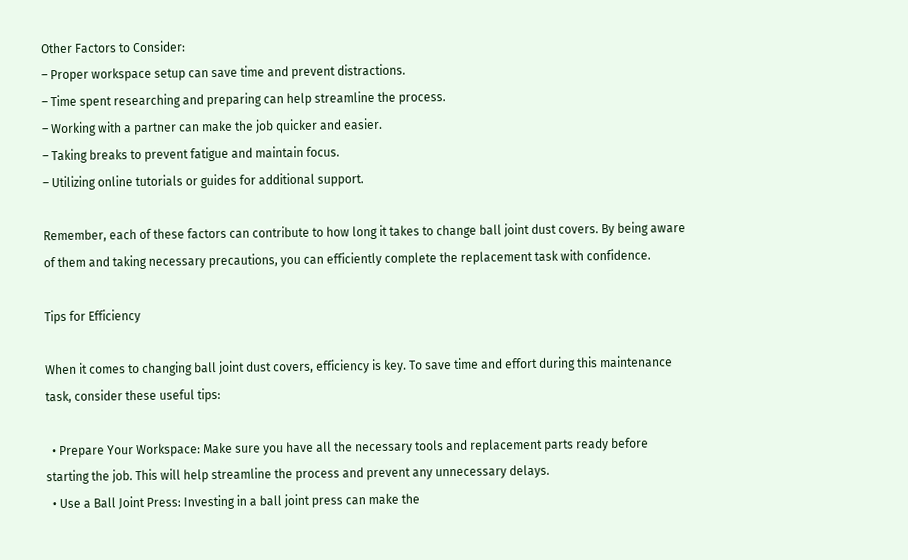Other Factors to Consider:
– Proper workspace setup can save time and prevent distractions.
– Time spent researching and preparing can help streamline the process.
– Working with a partner can make the job quicker and easier.
– Taking breaks to prevent fatigue and maintain focus.
– Utilizing online tutorials or guides for additional support.

Remember, each of these factors can contribute to how long it takes to change ball joint dust covers. By being aware of them and taking necessary precautions, you can efficiently complete the replacement task with confidence.

Tips for Efficiency

When it comes to changing ball joint dust covers, efficiency is key. To save time and effort during this maintenance task, consider these useful tips:

  • Prepare Your Workspace: Make sure you have all the necessary tools and replacement parts ready before starting the job. This will help streamline the process and prevent any unnecessary delays.
  • Use a Ball Joint Press: Investing in a ball joint press can make the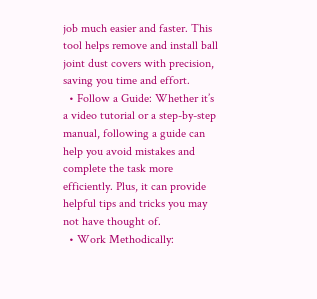job much easier and faster. This tool helps remove and install ball joint dust covers with precision, saving you time and effort.
  • Follow a Guide: Whether it’s a video tutorial or a step-by-step manual, following a guide can help you avoid mistakes and complete the task more efficiently. Plus, it can provide helpful tips and tricks you may not have thought of.
  • Work Methodically: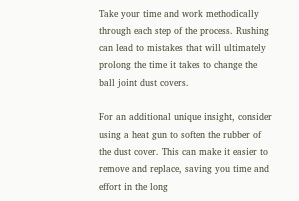Take your time and work methodically through each step of the process. Rushing can lead to mistakes that will ultimately prolong the time it takes to change the ball joint dust covers.

For an additional unique insight, consider using a heat gun to soften the rubber of the dust cover. This can make it easier to remove and replace, saving you time and effort in the long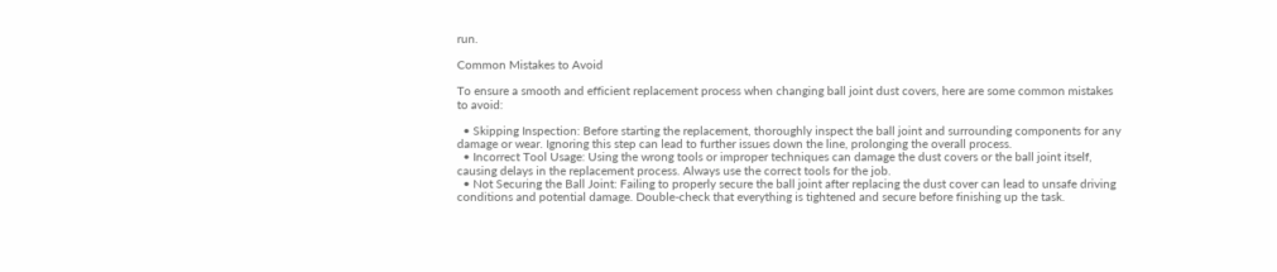run.

Common Mistakes to Avoid

To ensure a smooth and efficient replacement process when changing ball joint dust covers, here are some common mistakes to avoid:

  • Skipping Inspection: Before starting the replacement, thoroughly inspect the ball joint and surrounding components for any damage or wear. Ignoring this step can lead to further issues down the line, prolonging the overall process.
  • Incorrect Tool Usage: Using the wrong tools or improper techniques can damage the dust covers or the ball joint itself, causing delays in the replacement process. Always use the correct tools for the job.
  • Not Securing the Ball Joint: Failing to properly secure the ball joint after replacing the dust cover can lead to unsafe driving conditions and potential damage. Double-check that everything is tightened and secure before finishing up the task.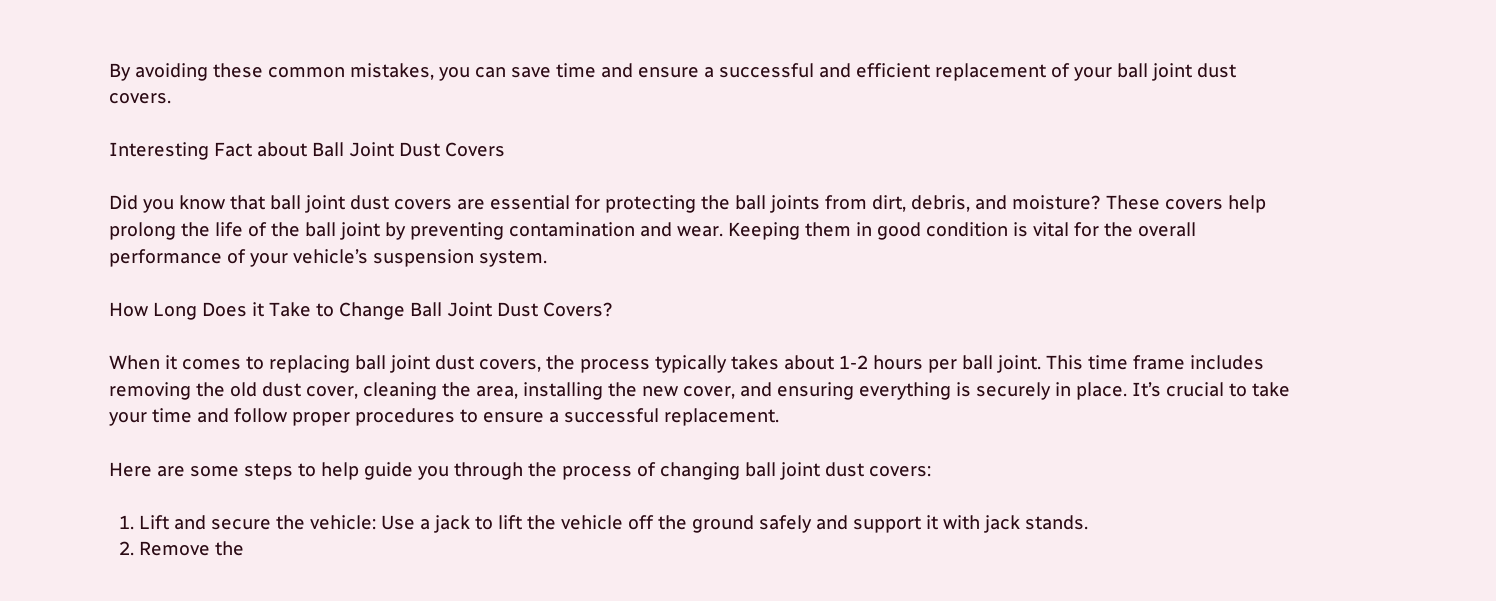By avoiding these common mistakes, you can save time and ensure a successful and efficient replacement of your ball joint dust covers.

Interesting Fact about Ball Joint Dust Covers

Did you know that ball joint dust covers are essential for protecting the ball joints from dirt, debris, and moisture? These covers help prolong the life of the ball joint by preventing contamination and wear. Keeping them in good condition is vital for the overall performance of your vehicle’s suspension system.

How Long Does it Take to Change Ball Joint Dust Covers?

When it comes to replacing ball joint dust covers, the process typically takes about 1-2 hours per ball joint. This time frame includes removing the old dust cover, cleaning the area, installing the new cover, and ensuring everything is securely in place. It’s crucial to take your time and follow proper procedures to ensure a successful replacement.

Here are some steps to help guide you through the process of changing ball joint dust covers:

  1. Lift and secure the vehicle: Use a jack to lift the vehicle off the ground safely and support it with jack stands.
  2. Remove the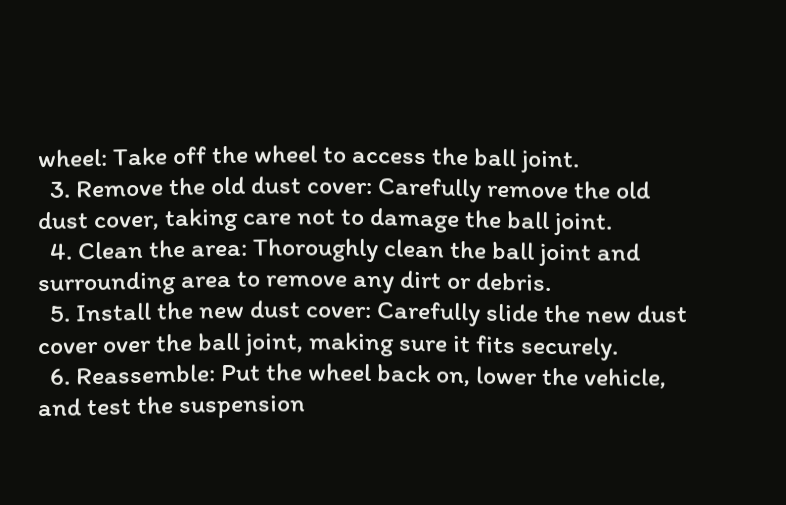wheel: Take off the wheel to access the ball joint.
  3. Remove the old dust cover: Carefully remove the old dust cover, taking care not to damage the ball joint.
  4. Clean the area: Thoroughly clean the ball joint and surrounding area to remove any dirt or debris.
  5. Install the new dust cover: Carefully slide the new dust cover over the ball joint, making sure it fits securely.
  6. Reassemble: Put the wheel back on, lower the vehicle, and test the suspension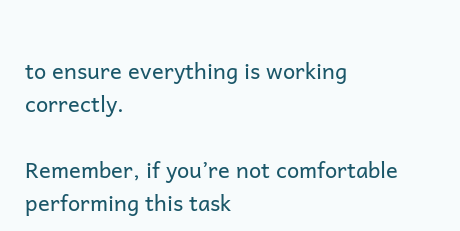to ensure everything is working correctly.

Remember, if you’re not comfortable performing this task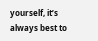yourself, it’s always best to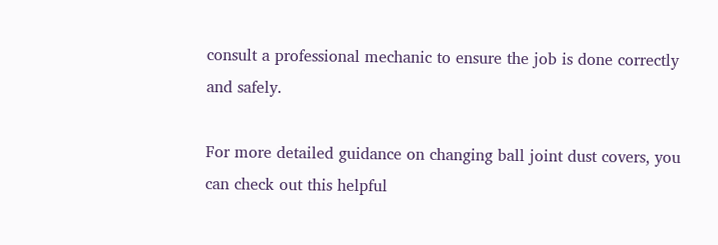consult a professional mechanic to ensure the job is done correctly and safely.

For more detailed guidance on changing ball joint dust covers, you can check out this helpful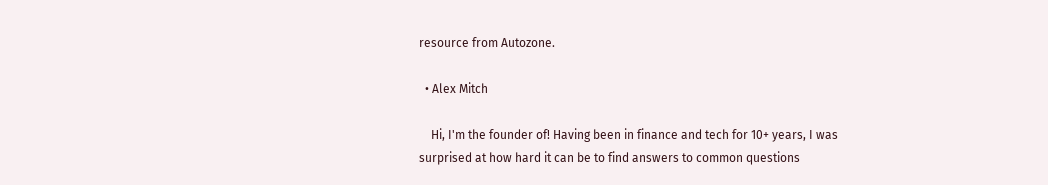resource from Autozone.

  • Alex Mitch

    Hi, I'm the founder of! Having been in finance and tech for 10+ years, I was surprised at how hard it can be to find answers to common questions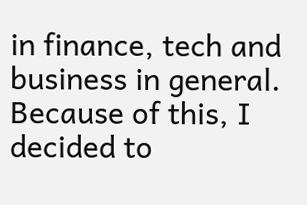in finance, tech and business in general. Because of this, I decided to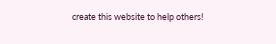create this website to help others!